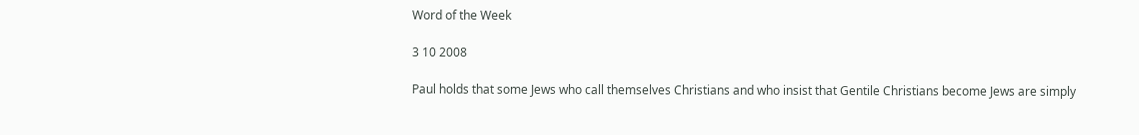Word of the Week

3 10 2008

Paul holds that some Jews who call themselves Christians and who insist that Gentile Christians become Jews are simply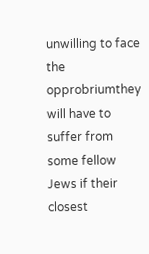unwilling to face the opprobriumthey will have to suffer from some fellow Jews if their closest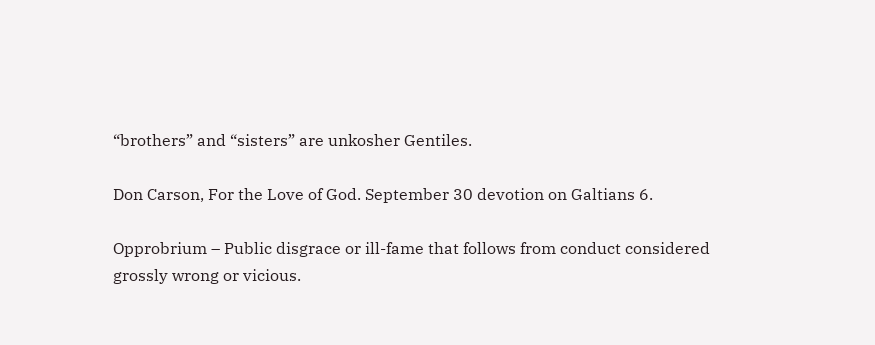“brothers” and “sisters” are unkosher Gentiles.

Don Carson, For the Love of God. September 30 devotion on Galtians 6.

Opprobrium – Public disgrace or ill-fame that follows from conduct considered grossly wrong or vicious.